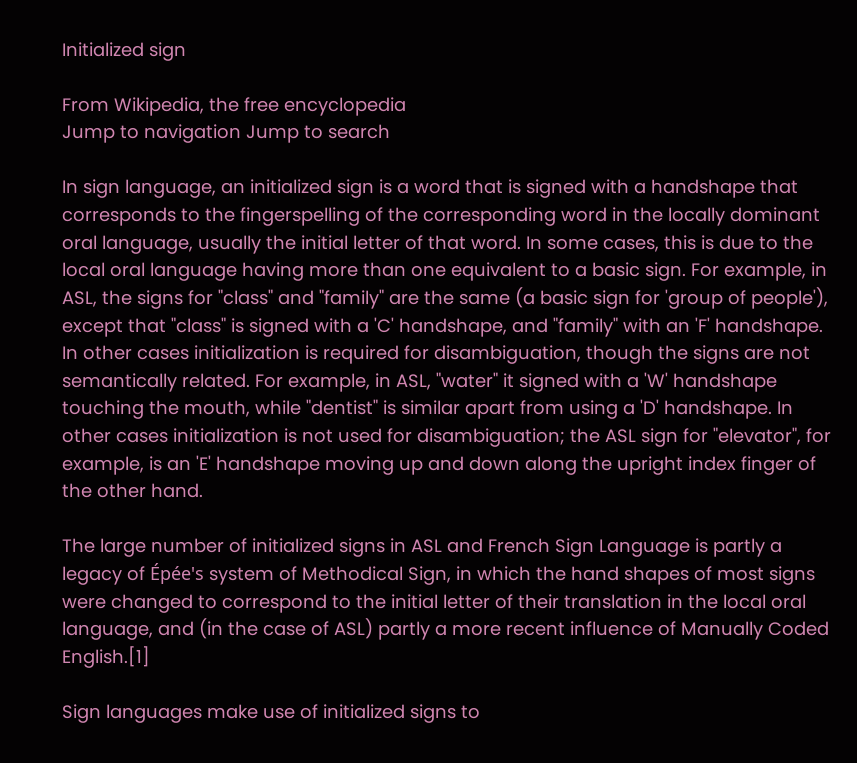Initialized sign

From Wikipedia, the free encyclopedia
Jump to navigation Jump to search

In sign language, an initialized sign is a word that is signed with a handshape that corresponds to the fingerspelling of the corresponding word in the locally dominant oral language, usually the initial letter of that word. In some cases, this is due to the local oral language having more than one equivalent to a basic sign. For example, in ASL, the signs for "class" and "family" are the same (a basic sign for 'group of people'), except that "class" is signed with a 'C' handshape, and "family" with an 'F' handshape. In other cases initialization is required for disambiguation, though the signs are not semantically related. For example, in ASL, "water" it signed with a 'W' handshape touching the mouth, while "dentist" is similar apart from using a 'D' handshape. In other cases initialization is not used for disambiguation; the ASL sign for "elevator", for example, is an 'E' handshape moving up and down along the upright index finger of the other hand.

The large number of initialized signs in ASL and French Sign Language is partly a legacy of Épée's system of Methodical Sign, in which the hand shapes of most signs were changed to correspond to the initial letter of their translation in the local oral language, and (in the case of ASL) partly a more recent influence of Manually Coded English.[1]

Sign languages make use of initialized signs to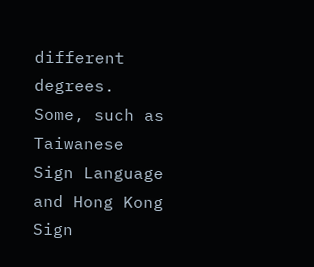different degrees. Some, such as Taiwanese Sign Language and Hong Kong Sign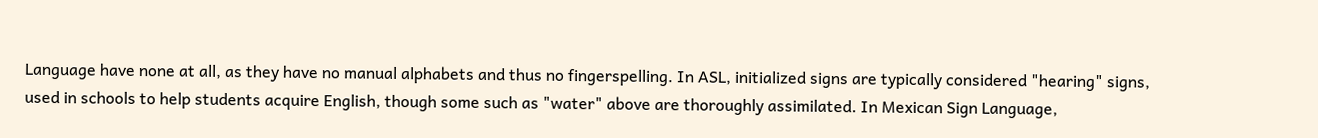Language have none at all, as they have no manual alphabets and thus no fingerspelling. In ASL, initialized signs are typically considered "hearing" signs, used in schools to help students acquire English, though some such as "water" above are thoroughly assimilated. In Mexican Sign Language,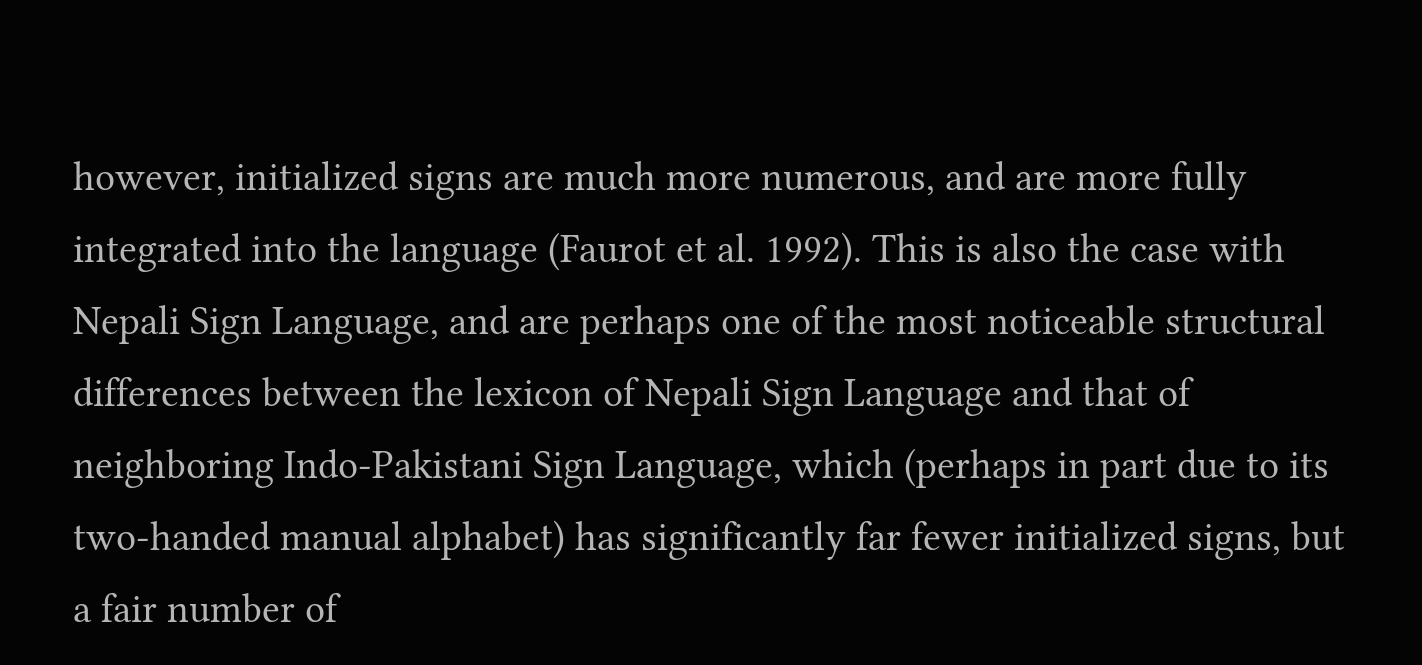however, initialized signs are much more numerous, and are more fully integrated into the language (Faurot et al. 1992). This is also the case with Nepali Sign Language, and are perhaps one of the most noticeable structural differences between the lexicon of Nepali Sign Language and that of neighboring Indo-Pakistani Sign Language, which (perhaps in part due to its two-handed manual alphabet) has significantly far fewer initialized signs, but a fair number of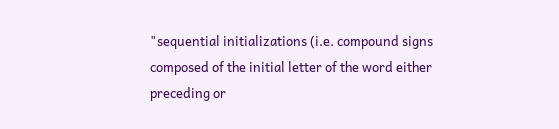"sequential initializations (i.e. compound signs composed of the initial letter of the word either preceding or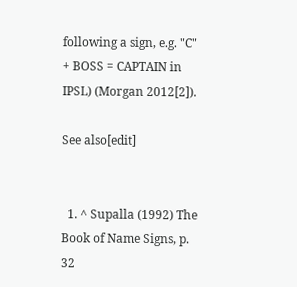following a sign, e.g. "C" + BOSS = CAPTAIN in IPSL) (Morgan 2012[2]).

See also[edit]


  1. ^ Supalla (1992) The Book of Name Signs, p. 32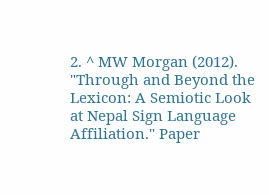2. ^ MW Morgan (2012). "Through and Beyond the Lexicon: A Semiotic Look at Nepal Sign Language Affiliation." Paper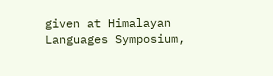given at Himalayan Languages Symposium,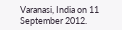Varanasi, India on 11 September 2012.